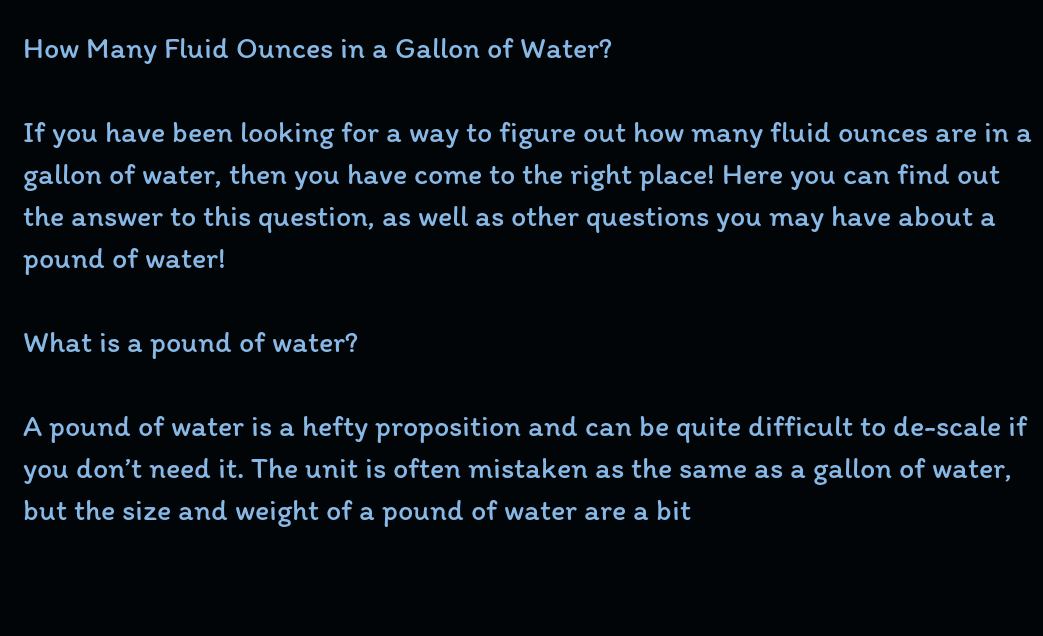How Many Fluid Ounces in a Gallon of Water?

If you have been looking for a way to figure out how many fluid ounces are in a gallon of water, then you have come to the right place! Here you can find out the answer to this question, as well as other questions you may have about a pound of water!

What is a pound of water?

A pound of water is a hefty proposition and can be quite difficult to de-scale if you don’t need it. The unit is often mistaken as the same as a gallon of water, but the size and weight of a pound of water are a bit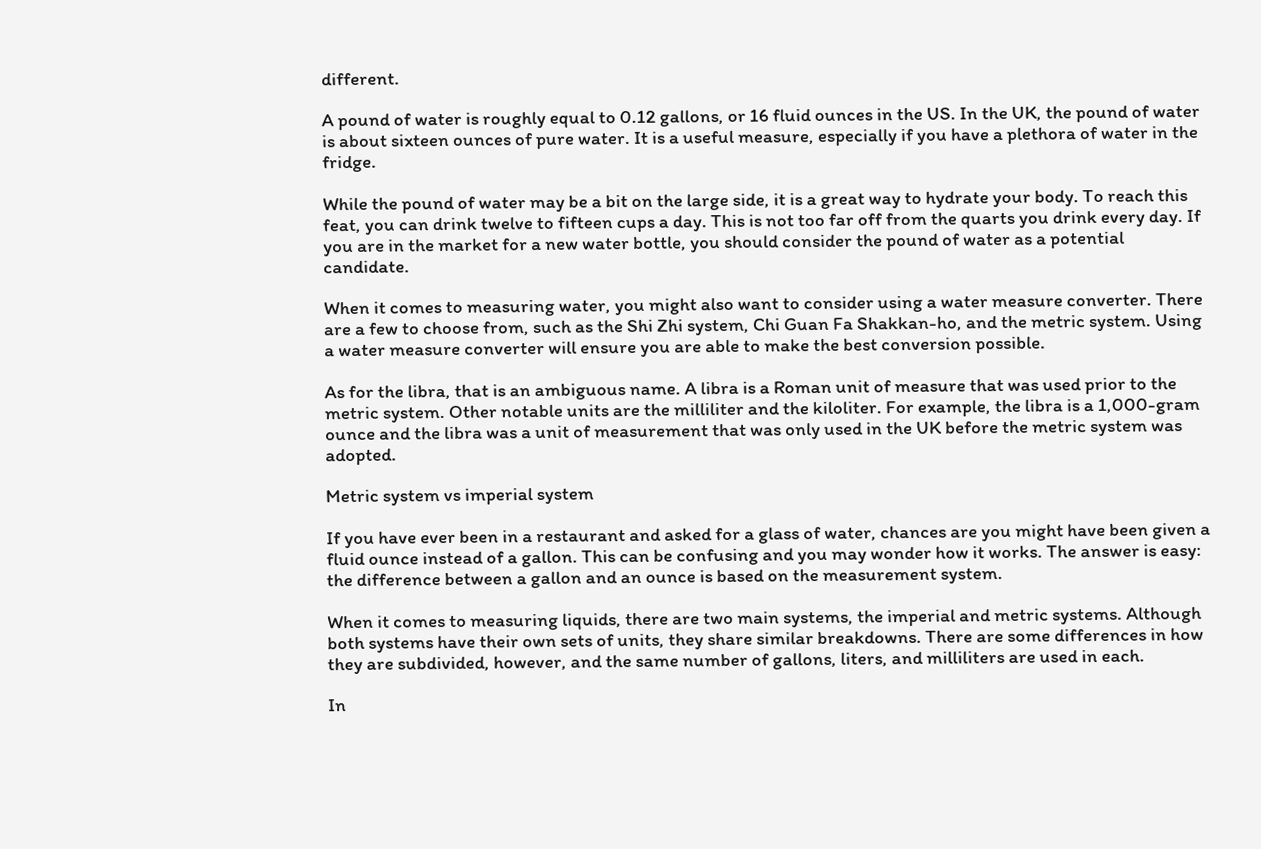different.

A pound of water is roughly equal to 0.12 gallons, or 16 fluid ounces in the US. In the UK, the pound of water is about sixteen ounces of pure water. It is a useful measure, especially if you have a plethora of water in the fridge.

While the pound of water may be a bit on the large side, it is a great way to hydrate your body. To reach this feat, you can drink twelve to fifteen cups a day. This is not too far off from the quarts you drink every day. If you are in the market for a new water bottle, you should consider the pound of water as a potential candidate.

When it comes to measuring water, you might also want to consider using a water measure converter. There are a few to choose from, such as the Shi Zhi system, Chi Guan Fa Shakkan-ho, and the metric system. Using a water measure converter will ensure you are able to make the best conversion possible.

As for the libra, that is an ambiguous name. A libra is a Roman unit of measure that was used prior to the metric system. Other notable units are the milliliter and the kiloliter. For example, the libra is a 1,000-gram ounce and the libra was a unit of measurement that was only used in the UK before the metric system was adopted.

Metric system vs imperial system

If you have ever been in a restaurant and asked for a glass of water, chances are you might have been given a fluid ounce instead of a gallon. This can be confusing and you may wonder how it works. The answer is easy: the difference between a gallon and an ounce is based on the measurement system.

When it comes to measuring liquids, there are two main systems, the imperial and metric systems. Although both systems have their own sets of units, they share similar breakdowns. There are some differences in how they are subdivided, however, and the same number of gallons, liters, and milliliters are used in each.

In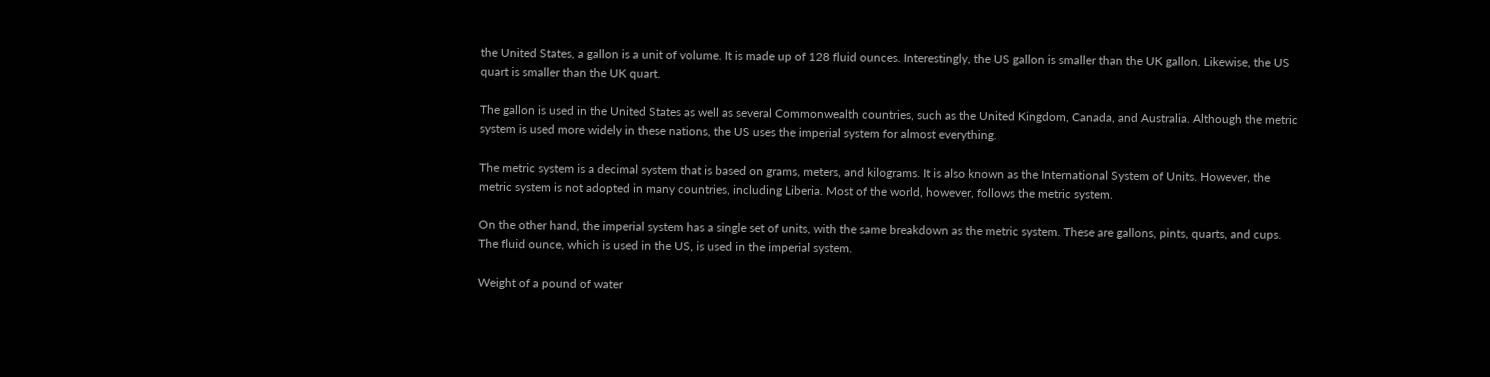the United States, a gallon is a unit of volume. It is made up of 128 fluid ounces. Interestingly, the US gallon is smaller than the UK gallon. Likewise, the US quart is smaller than the UK quart.

The gallon is used in the United States as well as several Commonwealth countries, such as the United Kingdom, Canada, and Australia. Although the metric system is used more widely in these nations, the US uses the imperial system for almost everything.

The metric system is a decimal system that is based on grams, meters, and kilograms. It is also known as the International System of Units. However, the metric system is not adopted in many countries, including Liberia. Most of the world, however, follows the metric system.

On the other hand, the imperial system has a single set of units, with the same breakdown as the metric system. These are gallons, pints, quarts, and cups. The fluid ounce, which is used in the US, is used in the imperial system.

Weight of a pound of water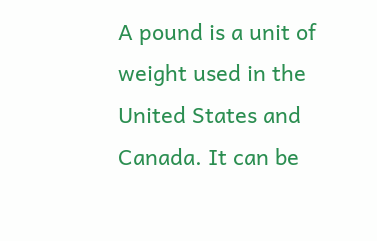A pound is a unit of weight used in the United States and Canada. It can be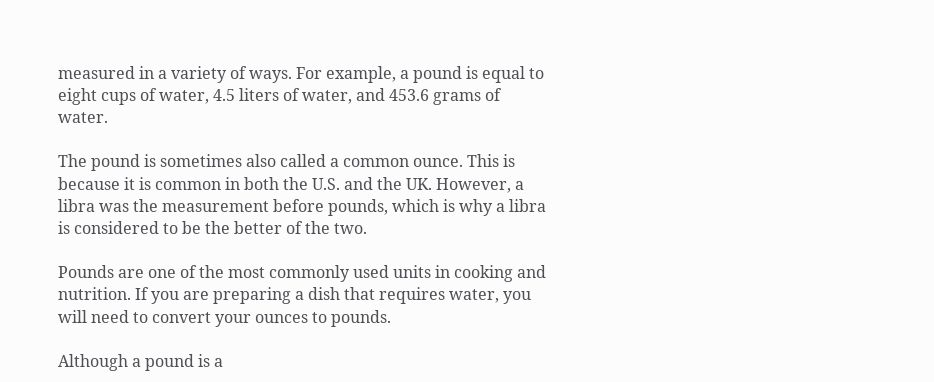measured in a variety of ways. For example, a pound is equal to eight cups of water, 4.5 liters of water, and 453.6 grams of water.

The pound is sometimes also called a common ounce. This is because it is common in both the U.S. and the UK. However, a libra was the measurement before pounds, which is why a libra is considered to be the better of the two.

Pounds are one of the most commonly used units in cooking and nutrition. If you are preparing a dish that requires water, you will need to convert your ounces to pounds.

Although a pound is a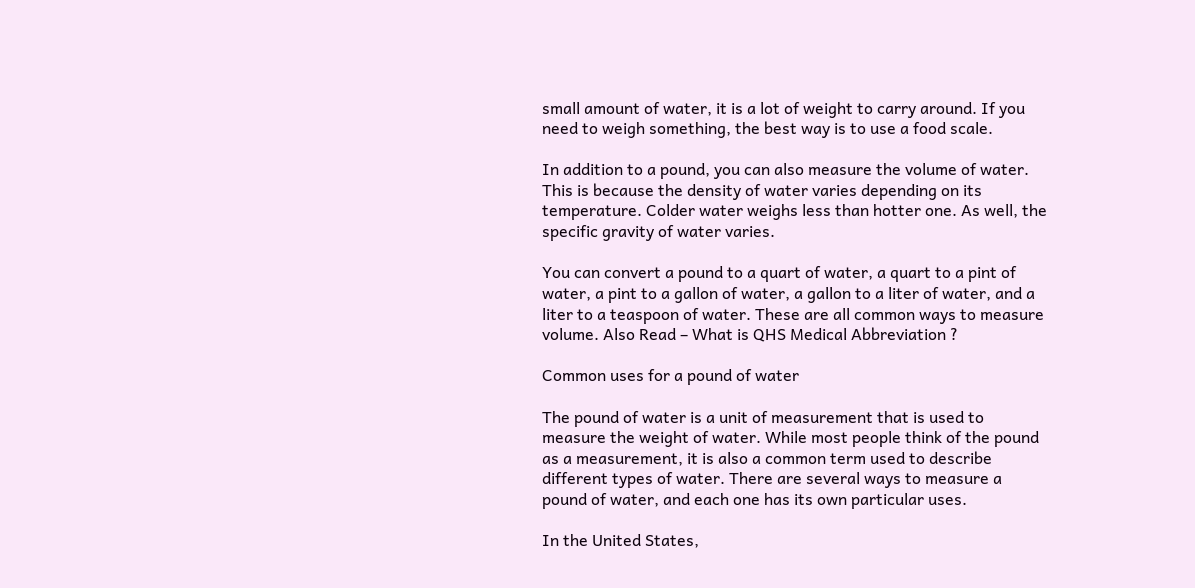small amount of water, it is a lot of weight to carry around. If you need to weigh something, the best way is to use a food scale.

In addition to a pound, you can also measure the volume of water. This is because the density of water varies depending on its temperature. Colder water weighs less than hotter one. As well, the specific gravity of water varies.

You can convert a pound to a quart of water, a quart to a pint of water, a pint to a gallon of water, a gallon to a liter of water, and a liter to a teaspoon of water. These are all common ways to measure volume. Also Read – What is QHS Medical Abbreviation ?

Common uses for a pound of water

The pound of water is a unit of measurement that is used to measure the weight of water. While most people think of the pound as a measurement, it is also a common term used to describe different types of water. There are several ways to measure a pound of water, and each one has its own particular uses.

In the United States,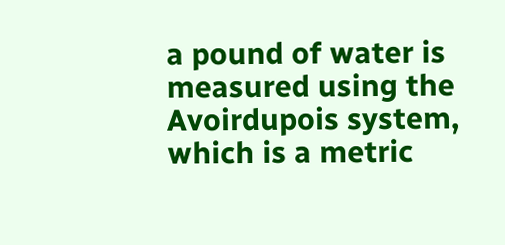a pound of water is measured using the Avoirdupois system, which is a metric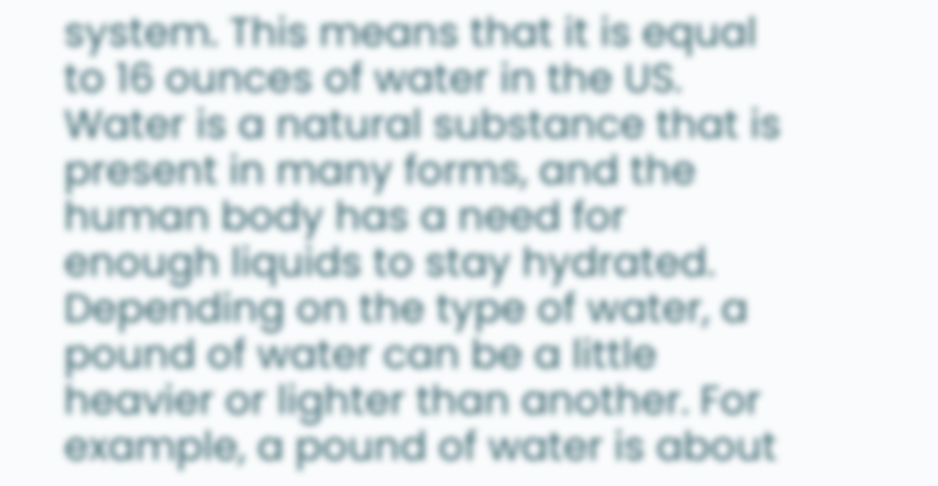system. This means that it is equal to 16 ounces of water in the US. Water is a natural substance that is present in many forms, and the human body has a need for enough liquids to stay hydrated. Depending on the type of water, a pound of water can be a little heavier or lighter than another. For example, a pound of water is about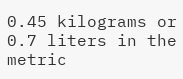0.45 kilograms or 0.7 liters in the metric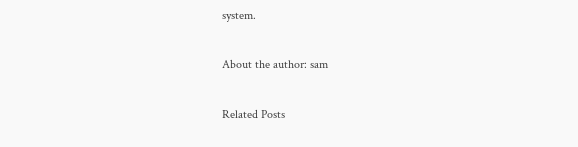system.

About the author: sam

Related Posts